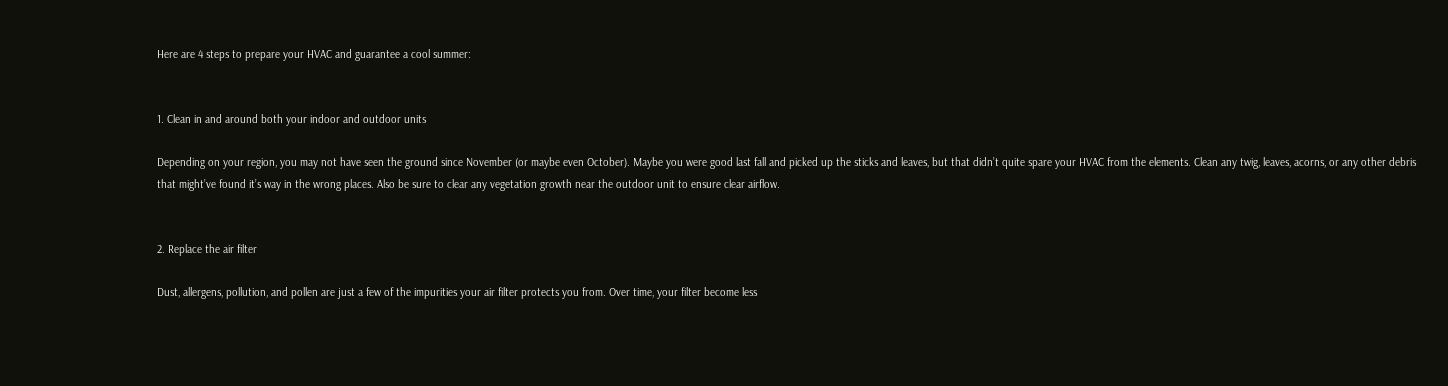Here are 4 steps to prepare your HVAC and guarantee a cool summer:


1. Clean in and around both your indoor and outdoor units

Depending on your region, you may not have seen the ground since November (or maybe even October). Maybe you were good last fall and picked up the sticks and leaves, but that didn’t quite spare your HVAC from the elements. Clean any twig, leaves, acorns, or any other debris that might’ve found it’s way in the wrong places. Also be sure to clear any vegetation growth near the outdoor unit to ensure clear airflow.


2. Replace the air filter

Dust, allergens, pollution, and pollen are just a few of the impurities your air filter protects you from. Over time, your filter become less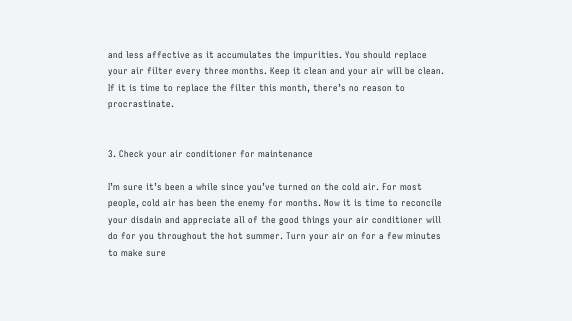and less affective as it accumulates the impurities. You should replace your air filter every three months. Keep it clean and your air will be clean. If it is time to replace the filter this month, there’s no reason to procrastinate.


3. Check your air conditioner for maintenance

I’m sure it’s been a while since you’ve turned on the cold air. For most people, cold air has been the enemy for months. Now it is time to reconcile your disdain and appreciate all of the good things your air conditioner will do for you throughout the hot summer. Turn your air on for a few minutes to make sure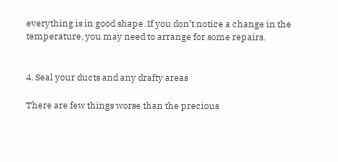everything is in good shape. If you don’t notice a change in the temperature, you may need to arrange for some repairs.


4. Seal your ducts and any drafty areas

There are few things worse than the precious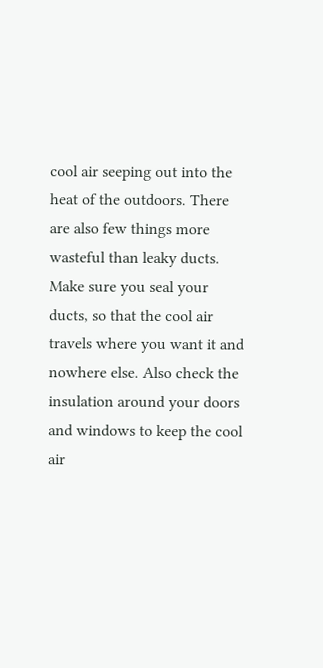cool air seeping out into the heat of the outdoors. There are also few things more wasteful than leaky ducts. Make sure you seal your ducts, so that the cool air travels where you want it and nowhere else. Also check the insulation around your doors and windows to keep the cool air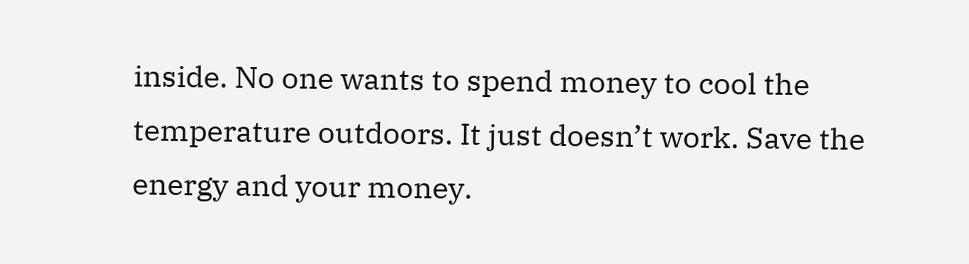inside. No one wants to spend money to cool the temperature outdoors. It just doesn’t work. Save the energy and your money.